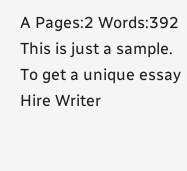A Pages:2 Words:392
This is just a sample.
To get a unique essay
Hire Writer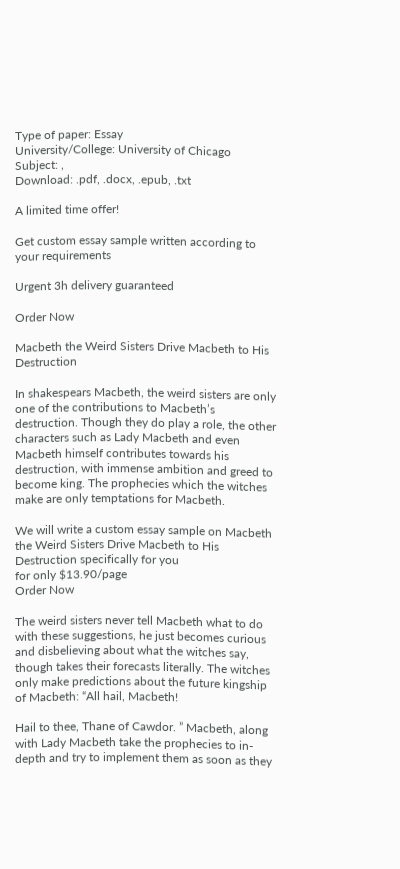Type of paper: Essay
University/College: University of Chicago
Subject: ,
Download: .pdf, .docx, .epub, .txt

A limited time offer!

Get custom essay sample written according to your requirements

Urgent 3h delivery guaranteed

Order Now

Macbeth the Weird Sisters Drive Macbeth to His Destruction

In shakespears Macbeth, the weird sisters are only one of the contributions to Macbeth’s destruction. Though they do play a role, the other characters such as Lady Macbeth and even Macbeth himself contributes towards his destruction, with immense ambition and greed to become king. The prophecies which the witches make are only temptations for Macbeth.

We will write a custom essay sample on Macbeth the Weird Sisters Drive Macbeth to His Destruction specifically for you
for only $13.90/page
Order Now

The weird sisters never tell Macbeth what to do with these suggestions, he just becomes curious and disbelieving about what the witches say, though takes their forecasts literally. The witches only make predictions about the future kingship of Macbeth: “All hail, Macbeth!

Hail to thee, Thane of Cawdor. ” Macbeth, along with Lady Macbeth take the prophecies to in-depth and try to implement them as soon as they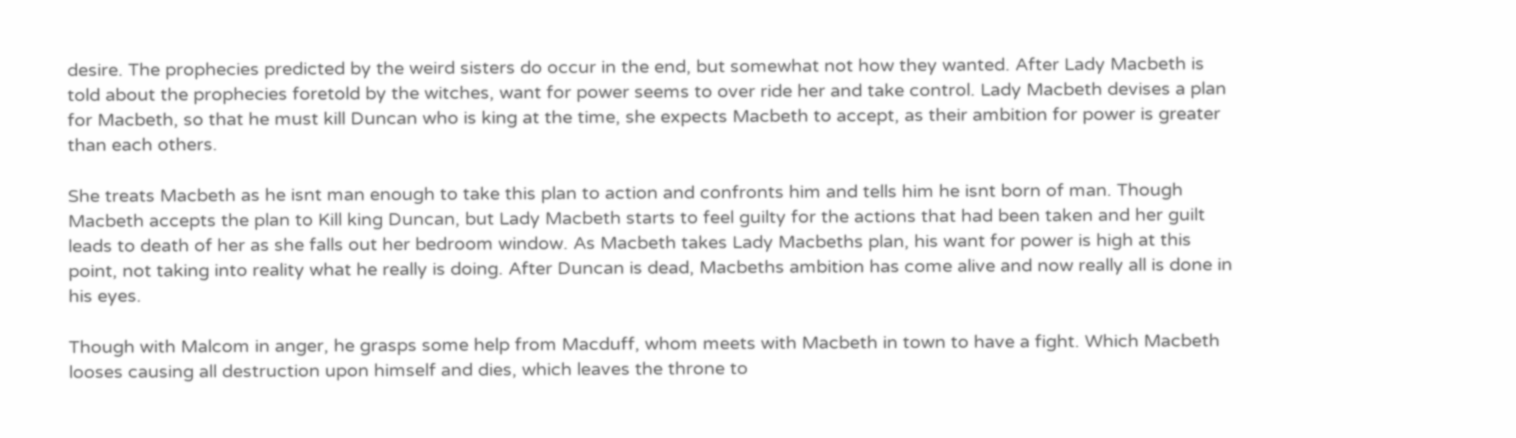desire. The prophecies predicted by the weird sisters do occur in the end, but somewhat not how they wanted. After Lady Macbeth is told about the prophecies foretold by the witches, want for power seems to over ride her and take control. Lady Macbeth devises a plan for Macbeth, so that he must kill Duncan who is king at the time, she expects Macbeth to accept, as their ambition for power is greater than each others.

She treats Macbeth as he isnt man enough to take this plan to action and confronts him and tells him he isnt born of man. Though Macbeth accepts the plan to Kill king Duncan, but Lady Macbeth starts to feel guilty for the actions that had been taken and her guilt leads to death of her as she falls out her bedroom window. As Macbeth takes Lady Macbeths plan, his want for power is high at this point, not taking into reality what he really is doing. After Duncan is dead, Macbeths ambition has come alive and now really all is done in his eyes.

Though with Malcom in anger, he grasps some help from Macduff, whom meets with Macbeth in town to have a fight. Which Macbeth looses causing all destruction upon himself and dies, which leaves the throne to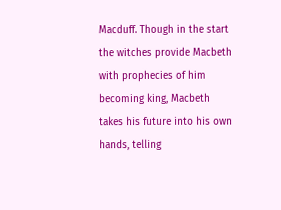Macduff. Though in the start the witches provide Macbeth with prophecies of him becoming king, Macbeth takes his future into his own hands, telling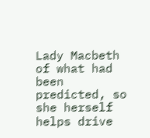Lady Macbeth of what had been predicted, so she herself helps drive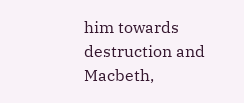him towards destruction and Macbeth,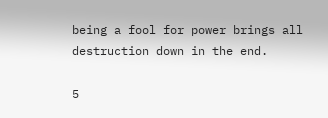being a fool for power brings all destruction down in the end.

5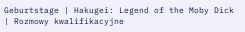Geburtstage | Hakugei: Legend of the Moby Dick | Rozmowy kwalifikacyjne